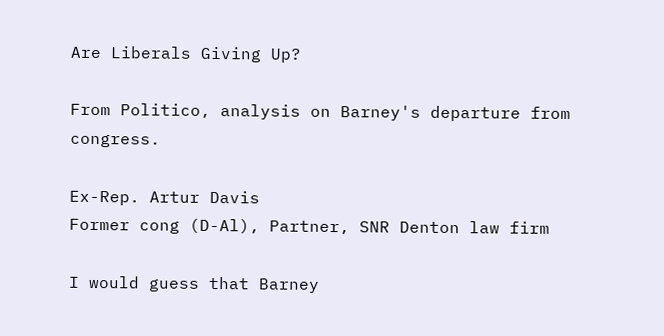Are Liberals Giving Up?

From Politico, analysis on Barney's departure from congress.

Ex-Rep. Artur Davis
Former cong (D-Al), Partner, SNR Denton law firm

I would guess that Barney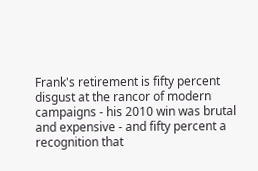Frank's retirement is fifty percent disgust at the rancor of modern campaigns - his 2010 win was brutal and expensive - and fifty percent a recognition that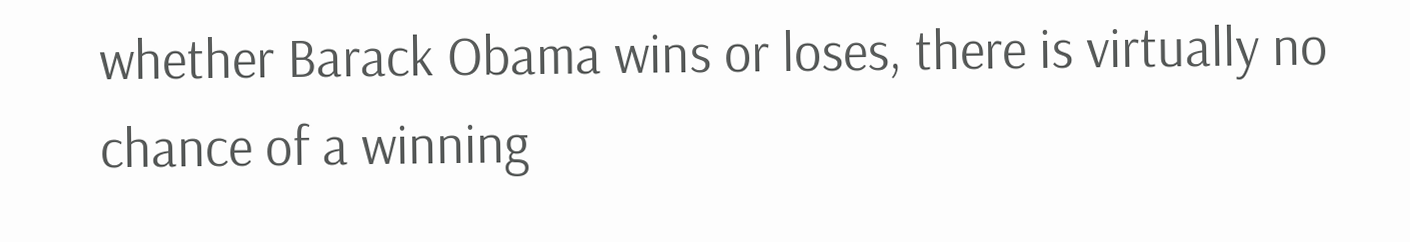whether Barack Obama wins or loses, there is virtually no chance of a winning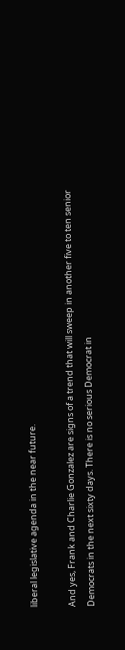liberal legislative agenda in the near future.

And yes, Frank and Charlie Gonzalez are signs of a trend that will sweep in another five to ten senior Democrats in the next sixty days. There is no serious Democrat in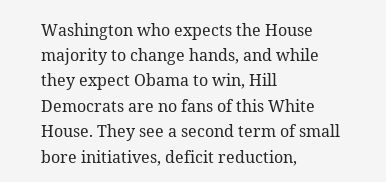Washington who expects the House majority to change hands, and while they expect Obama to win, Hill Democrats are no fans of this White House. They see a second term of small bore initiatives, deficit reduction,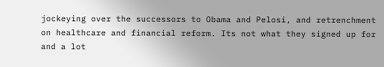jockeying over the successors to Obama and Pelosi, and retrenchment on healthcare and financial reform. Its not what they signed up for and a lot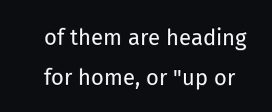of them are heading for home, or "up or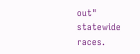out" statewide races.